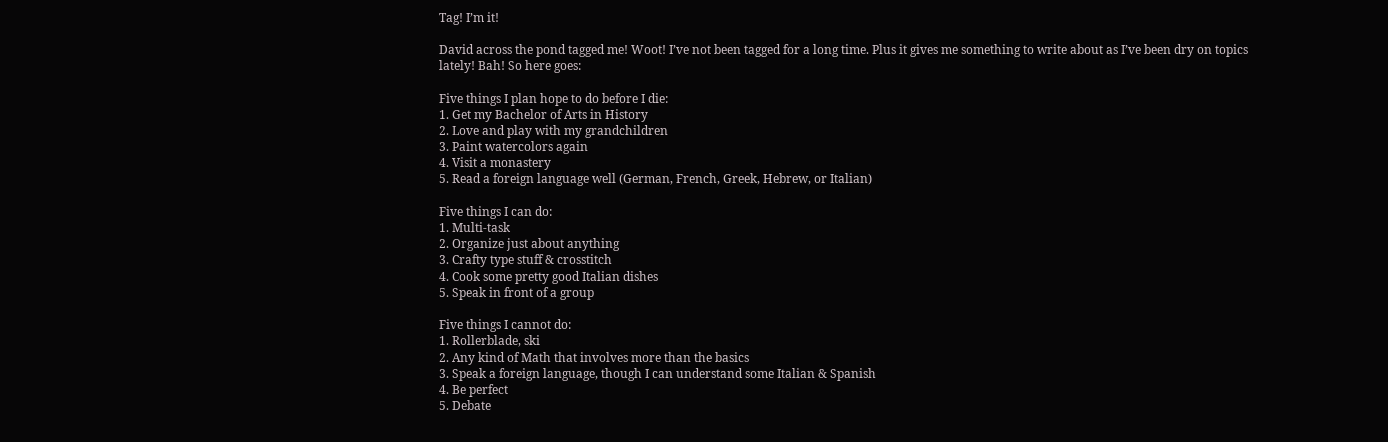Tag! I’m it!

David across the pond tagged me! Woot! I’ve not been tagged for a long time. Plus it gives me something to write about as I’ve been dry on topics lately! Bah! So here goes:

Five things I plan hope to do before I die:
1. Get my Bachelor of Arts in History
2. Love and play with my grandchildren
3. Paint watercolors again
4. Visit a monastery
5. Read a foreign language well (German, French, Greek, Hebrew, or Italian)

Five things I can do:
1. Multi-task
2. Organize just about anything
3. Crafty type stuff & crosstitch
4. Cook some pretty good Italian dishes
5. Speak in front of a group

Five things I cannot do:
1. Rollerblade, ski
2. Any kind of Math that involves more than the basics
3. Speak a foreign language, though I can understand some Italian & Spanish
4. Be perfect
5. Debate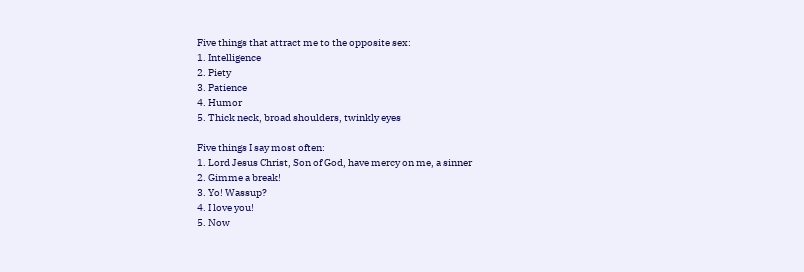Five things that attract me to the opposite sex:
1. Intelligence
2. Piety
3. Patience
4. Humor
5. Thick neck, broad shoulders, twinkly eyes

Five things I say most often:
1. Lord Jesus Christ, Son of God, have mercy on me, a sinner
2. Gimme a break!
3. Yo! Wassup?
4. I love you!
5. Now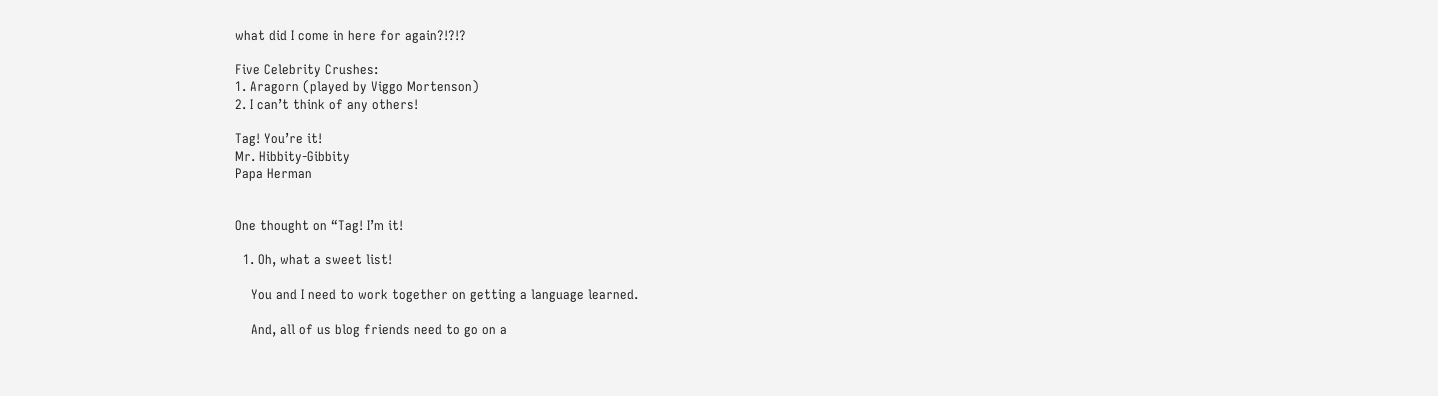what did I come in here for again?!?!?

Five Celebrity Crushes:
1. Aragorn (played by Viggo Mortenson)
2. I can’t think of any others!

Tag! You’re it!
Mr. Hibbity-Gibbity
Papa Herman


One thought on “Tag! I’m it!

  1. Oh, what a sweet list!

    You and I need to work together on getting a language learned.

    And, all of us blog friends need to go on a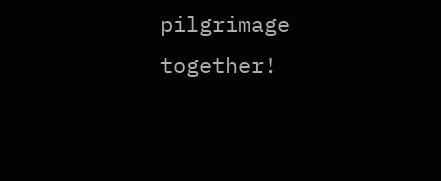pilgrimage together!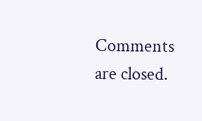Comments are closed.